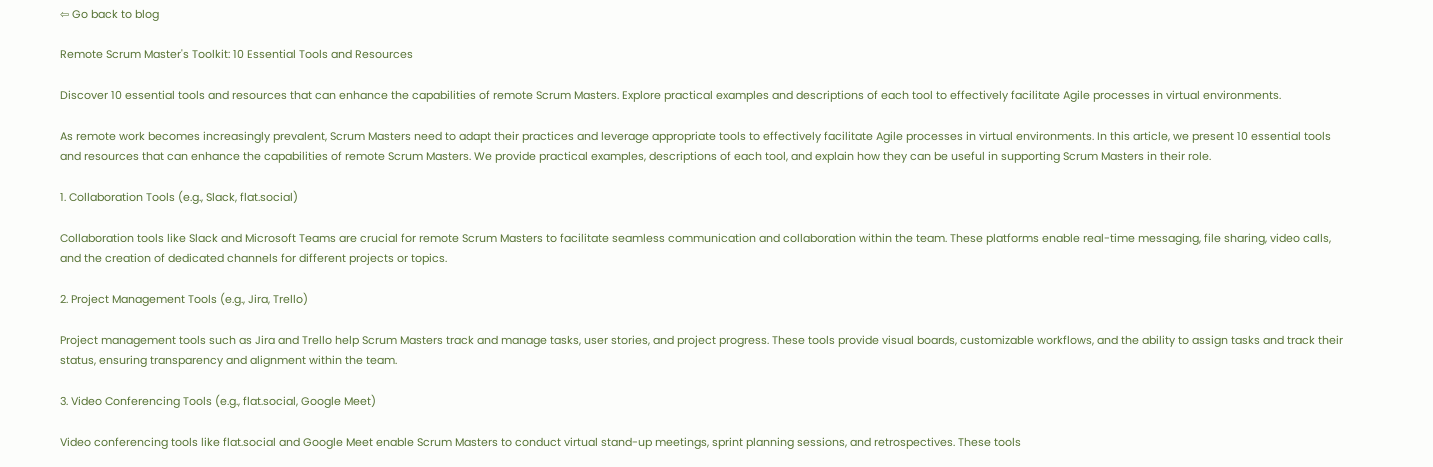⇦ Go back to blog

Remote Scrum Master's Toolkit: 10 Essential Tools and Resources

Discover 10 essential tools and resources that can enhance the capabilities of remote Scrum Masters. Explore practical examples and descriptions of each tool to effectively facilitate Agile processes in virtual environments.

As remote work becomes increasingly prevalent, Scrum Masters need to adapt their practices and leverage appropriate tools to effectively facilitate Agile processes in virtual environments. In this article, we present 10 essential tools and resources that can enhance the capabilities of remote Scrum Masters. We provide practical examples, descriptions of each tool, and explain how they can be useful in supporting Scrum Masters in their role.

1. Collaboration Tools (e.g., Slack, flat.social)

Collaboration tools like Slack and Microsoft Teams are crucial for remote Scrum Masters to facilitate seamless communication and collaboration within the team. These platforms enable real-time messaging, file sharing, video calls, and the creation of dedicated channels for different projects or topics.

2. Project Management Tools (e.g., Jira, Trello)

Project management tools such as Jira and Trello help Scrum Masters track and manage tasks, user stories, and project progress. These tools provide visual boards, customizable workflows, and the ability to assign tasks and track their status, ensuring transparency and alignment within the team.

3. Video Conferencing Tools (e.g., flat.social, Google Meet)

Video conferencing tools like flat.social and Google Meet enable Scrum Masters to conduct virtual stand-up meetings, sprint planning sessions, and retrospectives. These tools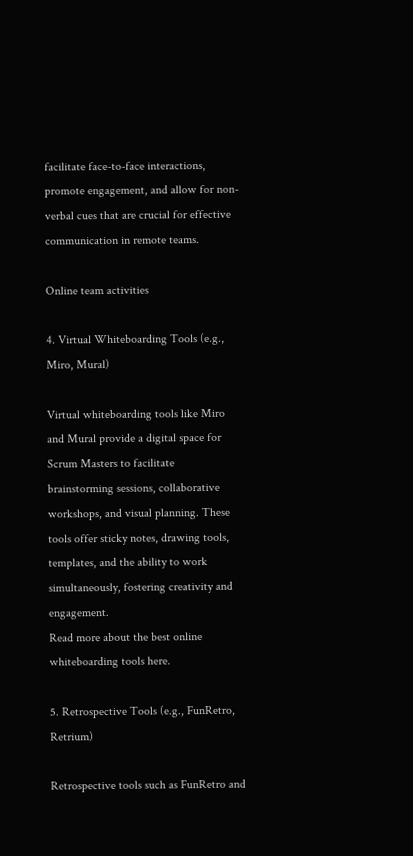facilitate face-to-face interactions, promote engagement, and allow for non-verbal cues that are crucial for effective communication in remote teams.

Online team activities

4. Virtual Whiteboarding Tools (e.g., Miro, Mural)

Virtual whiteboarding tools like Miro and Mural provide a digital space for Scrum Masters to facilitate brainstorming sessions, collaborative workshops, and visual planning. These tools offer sticky notes, drawing tools, templates, and the ability to work simultaneously, fostering creativity and engagement.
Read more about the best online whiteboarding tools here.

5. Retrospective Tools (e.g., FunRetro, Retrium)

Retrospective tools such as FunRetro and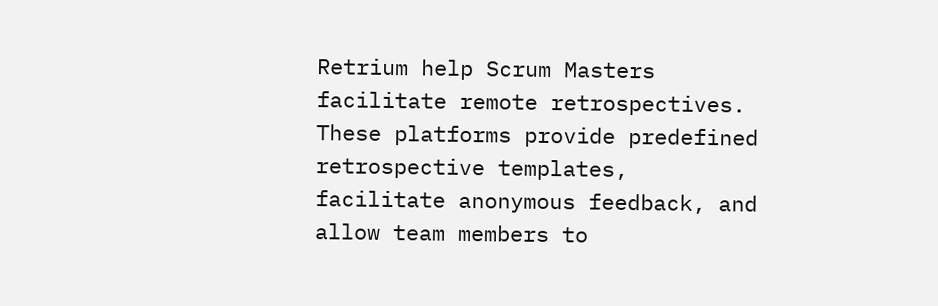Retrium help Scrum Masters facilitate remote retrospectives. These platforms provide predefined retrospective templates, facilitate anonymous feedback, and allow team members to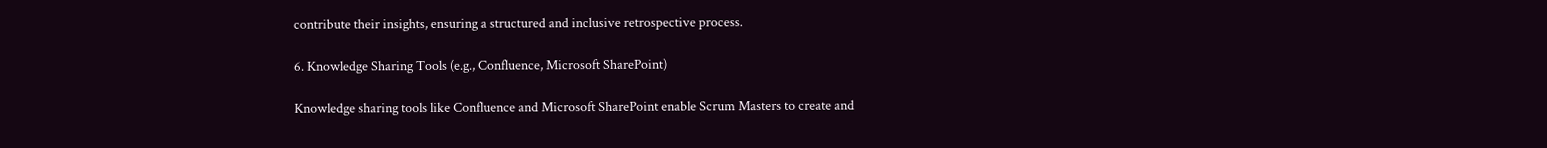contribute their insights, ensuring a structured and inclusive retrospective process.

6. Knowledge Sharing Tools (e.g., Confluence, Microsoft SharePoint)

Knowledge sharing tools like Confluence and Microsoft SharePoint enable Scrum Masters to create and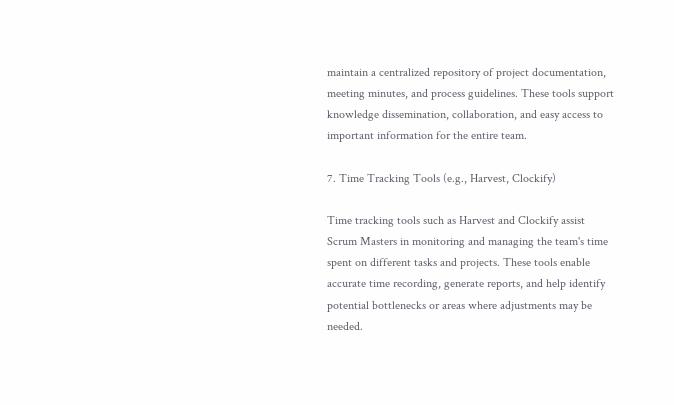maintain a centralized repository of project documentation, meeting minutes, and process guidelines. These tools support knowledge dissemination, collaboration, and easy access to important information for the entire team.

7. Time Tracking Tools (e.g., Harvest, Clockify)

Time tracking tools such as Harvest and Clockify assist Scrum Masters in monitoring and managing the team's time spent on different tasks and projects. These tools enable accurate time recording, generate reports, and help identify potential bottlenecks or areas where adjustments may be needed.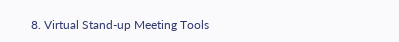8. Virtual Stand-up Meeting Tools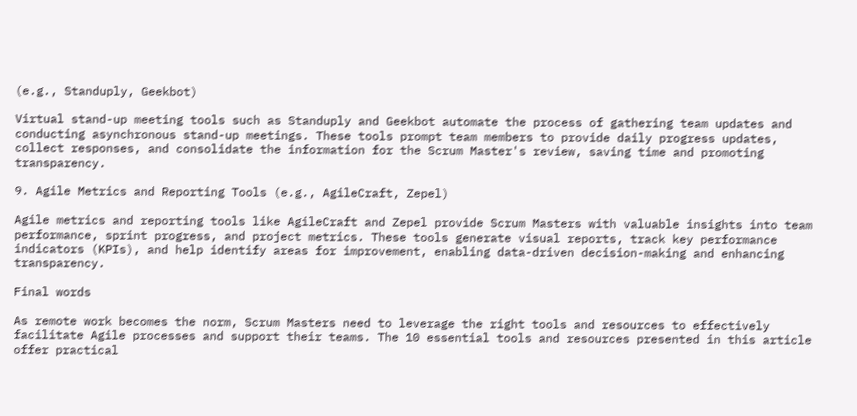(e.g., Standuply, Geekbot)

Virtual stand-up meeting tools such as Standuply and Geekbot automate the process of gathering team updates and conducting asynchronous stand-up meetings. These tools prompt team members to provide daily progress updates, collect responses, and consolidate the information for the Scrum Master's review, saving time and promoting transparency.

9. Agile Metrics and Reporting Tools (e.g., AgileCraft, Zepel)

Agile metrics and reporting tools like AgileCraft and Zepel provide Scrum Masters with valuable insights into team performance, sprint progress, and project metrics. These tools generate visual reports, track key performance indicators (KPIs), and help identify areas for improvement, enabling data-driven decision-making and enhancing transparency.

Final words

As remote work becomes the norm, Scrum Masters need to leverage the right tools and resources to effectively facilitate Agile processes and support their teams. The 10 essential tools and resources presented in this article offer practical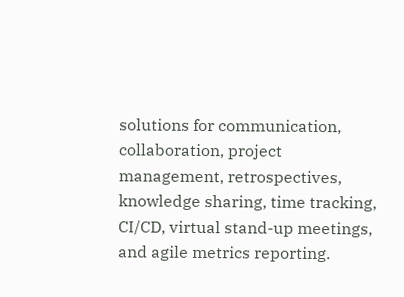solutions for communication, collaboration, project management, retrospectives, knowledge sharing, time tracking, CI/CD, virtual stand-up meetings, and agile metrics reporting.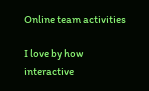Online team activities

I love by how interactive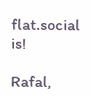flat.social is!

Rafal,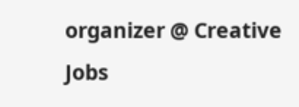organizer @ Creative Jobs